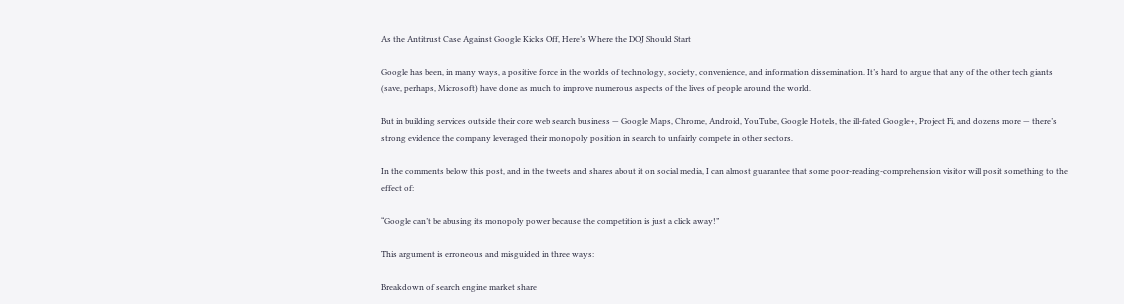As the Antitrust Case Against Google Kicks Off, Here’s Where the DOJ Should Start

Google has been, in many ways, a positive force in the worlds of technology, society, convenience, and information dissemination. It’s hard to argue that any of the other tech giants (save, perhaps, Microsoft) have done as much to improve numerous aspects of the lives of people around the world.

But in building services outside their core web search business — Google Maps, Chrome, Android, YouTube, Google Hotels, the ill-fated Google+, Project Fi, and dozens more — there’s strong evidence the company leveraged their monopoly position in search to unfairly compete in other sectors.

In the comments below this post, and in the tweets and shares about it on social media, I can almost guarantee that some poor-reading-comprehension visitor will posit something to the effect of:

“Google can’t be abusing its monopoly power because the competition is just a click away!”

This argument is erroneous and misguided in three ways:

Breakdown of search engine market share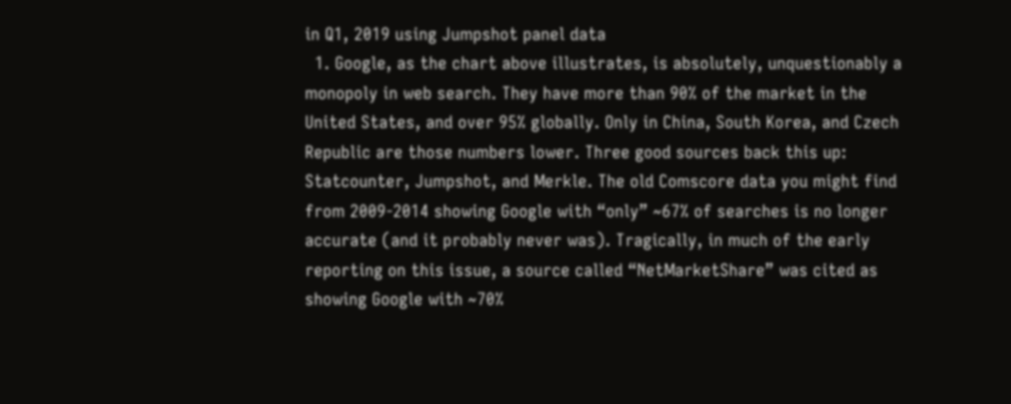in Q1, 2019 using Jumpshot panel data
  1. Google, as the chart above illustrates, is absolutely, unquestionably a monopoly in web search. They have more than 90% of the market in the United States, and over 95% globally. Only in China, South Korea, and Czech Republic are those numbers lower. Three good sources back this up: Statcounter, Jumpshot, and Merkle. The old Comscore data you might find from 2009-2014 showing Google with “only” ~67% of searches is no longer accurate (and it probably never was). Tragically, in much of the early reporting on this issue, a source called “NetMarketShare” was cited as showing Google with ~70%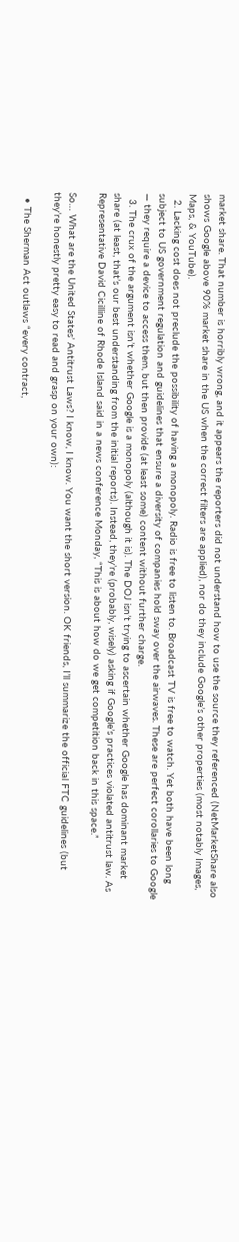market share. That number is horribly wrong, and it appears the reporters did not understand how to use the source they referenced (NetMarketShare also shows Google above 90% market share in the US when the correct filters are applied), nor do they include Google’s other properties (most notably Images, Maps, & YouTube).
  2. Lacking cost does not preclude the possibility of having a monopoly. Radio is free to listen to. Broadcast TV is free to watch. Yet both have been long subject to US government regulation and guidelines that ensure a diversity of companies hold sway over the airwaves. These are perfect corollaries to Google — they require a device to access them, but then provide (at least some) content without further charge.
  3. The crux of the argument isn’t whether Google is a monopoly (although it is). The DOJ isn’t trying to ascertain whether Google has dominant market share (at least, that’s our best understanding from the initial reports). Instead, they’re (probably, wisely) asking if Google’s practices violated antitrust law. As Representative David Cicilline of Rhode Island said in a news conference Monday, “This is about how do we get competition back in this space.”

So… What are the United States’ Antitrust Laws? I know, I know. You want the short version. OK friends, I’ll summarize the official FTC guidelines (but they’re honestly pretty easy to read and grasp on your own):

  • The Sherman Act outlaws “every contract,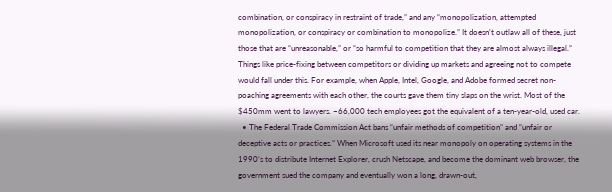combination, or conspiracy in restraint of trade,” and any “monopolization, attempted monopolization, or conspiracy or combination to monopolize.” It doesn’t outlaw all of these, just those that are “unreasonable,” or “so harmful to competition that they are almost always illegal.” Things like price-fixing between competitors or dividing up markets and agreeing not to compete would fall under this. For example, when Apple, Intel, Google, and Adobe formed secret non-poaching agreements with each other, the courts gave them tiny slaps on the wrist. Most of the $450mm went to lawyers. ~66,000 tech employees got the equivalent of a ten-year-old, used car.
  • The Federal Trade Commission Act bans “unfair methods of competition” and “unfair or deceptive acts or practices.” When Microsoft used its near monopoly on operating systems in the 1990’s to distribute Internet Explorer, crush Netscape, and become the dominant web browser, the government sued the company and eventually won a long, drawn-out,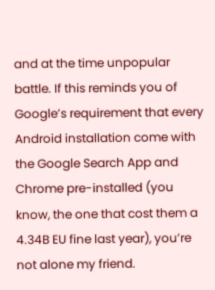and at the time unpopular battle. If this reminds you of Google’s requirement that every Android installation come with the Google Search App and Chrome pre-installed (you know, the one that cost them a 4.34B EU fine last year), you’re not alone my friend.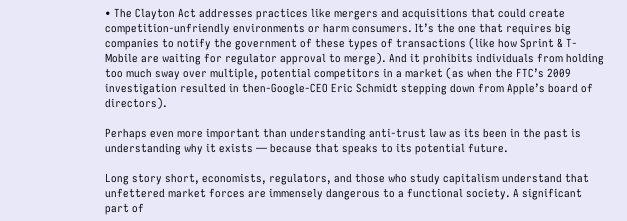• The Clayton Act addresses practices like mergers and acquisitions that could create competition-unfriendly environments or harm consumers. It’s the one that requires big companies to notify the government of these types of transactions (like how Sprint & T-Mobile are waiting for regulator approval to merge). And it prohibits individuals from holding too much sway over multiple, potential competitors in a market (as when the FTC’s 2009 investigation resulted in then-Google-CEO Eric Schmidt stepping down from Apple’s board of directors).

Perhaps even more important than understanding anti-trust law as its been in the past is understanding why it exists — because that speaks to its potential future.

Long story short, economists, regulators, and those who study capitalism understand that unfettered market forces are immensely dangerous to a functional society. A significant part of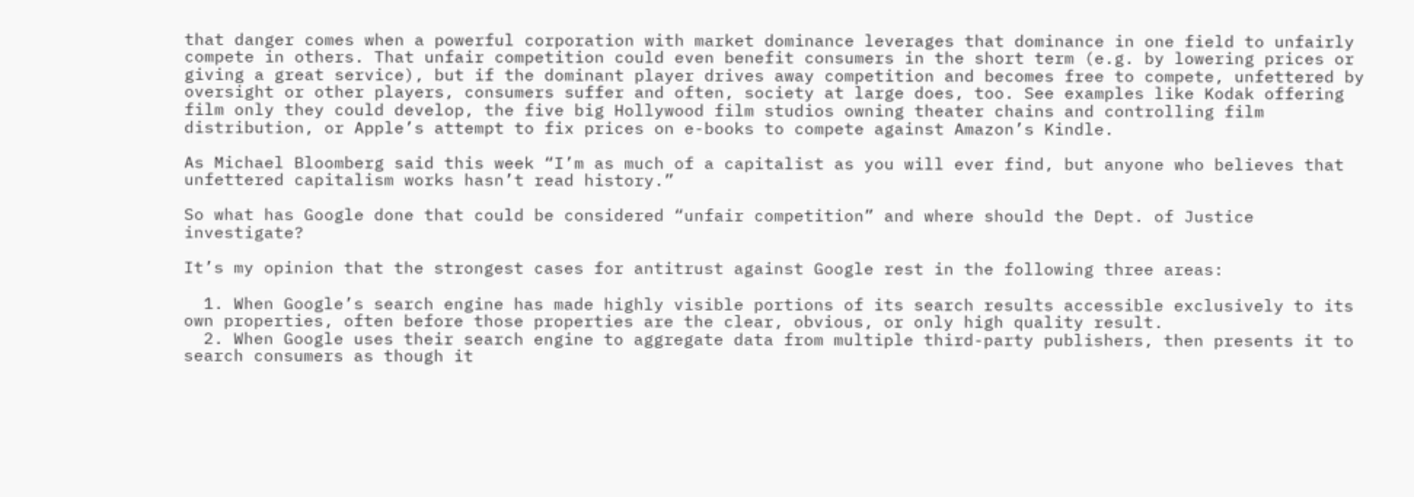that danger comes when a powerful corporation with market dominance leverages that dominance in one field to unfairly compete in others. That unfair competition could even benefit consumers in the short term (e.g. by lowering prices or giving a great service), but if the dominant player drives away competition and becomes free to compete, unfettered by oversight or other players, consumers suffer and often, society at large does, too. See examples like Kodak offering film only they could develop, the five big Hollywood film studios owning theater chains and controlling film distribution, or Apple’s attempt to fix prices on e-books to compete against Amazon’s Kindle.

As Michael Bloomberg said this week “I’m as much of a capitalist as you will ever find, but anyone who believes that unfettered capitalism works hasn’t read history.”

So what has Google done that could be considered “unfair competition” and where should the Dept. of Justice investigate?

It’s my opinion that the strongest cases for antitrust against Google rest in the following three areas:

  1. When Google’s search engine has made highly visible portions of its search results accessible exclusively to its own properties, often before those properties are the clear, obvious, or only high quality result.
  2. When Google uses their search engine to aggregate data from multiple third-party publishers, then presents it to search consumers as though it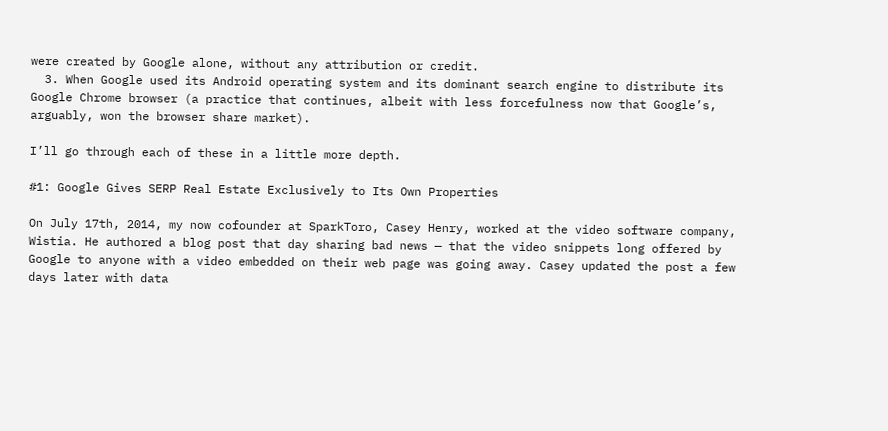were created by Google alone, without any attribution or credit.
  3. When Google used its Android operating system and its dominant search engine to distribute its Google Chrome browser (a practice that continues, albeit with less forcefulness now that Google’s, arguably, won the browser share market).

I’ll go through each of these in a little more depth.

#1: Google Gives SERP Real Estate Exclusively to Its Own Properties

On July 17th, 2014, my now cofounder at SparkToro, Casey Henry, worked at the video software company, Wistia. He authored a blog post that day sharing bad news — that the video snippets long offered by Google to anyone with a video embedded on their web page was going away. Casey updated the post a few days later with data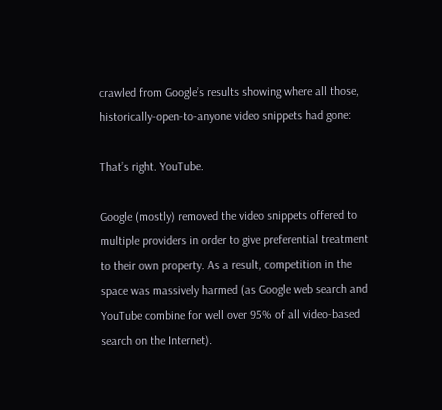crawled from Google’s results showing where all those, historically-open-to-anyone video snippets had gone:

That’s right. YouTube.

Google (mostly) removed the video snippets offered to multiple providers in order to give preferential treatment to their own property. As a result, competition in the space was massively harmed (as Google web search and YouTube combine for well over 95% of all video-based search on the Internet).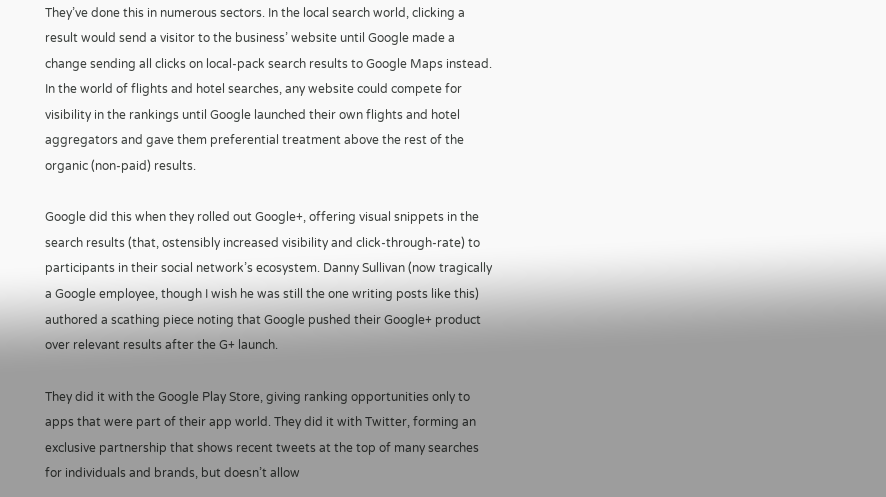They’ve done this in numerous sectors. In the local search world, clicking a result would send a visitor to the business’ website until Google made a change sending all clicks on local-pack search results to Google Maps instead. In the world of flights and hotel searches, any website could compete for visibility in the rankings until Google launched their own flights and hotel aggregators and gave them preferential treatment above the rest of the organic (non-paid) results.

Google did this when they rolled out Google+, offering visual snippets in the search results (that, ostensibly increased visibility and click-through-rate) to participants in their social network’s ecosystem. Danny Sullivan (now tragically a Google employee, though I wish he was still the one writing posts like this) authored a scathing piece noting that Google pushed their Google+ product over relevant results after the G+ launch.

They did it with the Google Play Store, giving ranking opportunities only to apps that were part of their app world. They did it with Twitter, forming an exclusive partnership that shows recent tweets at the top of many searches for individuals and brands, but doesn’t allow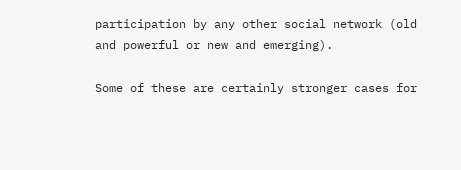participation by any other social network (old and powerful or new and emerging).

Some of these are certainly stronger cases for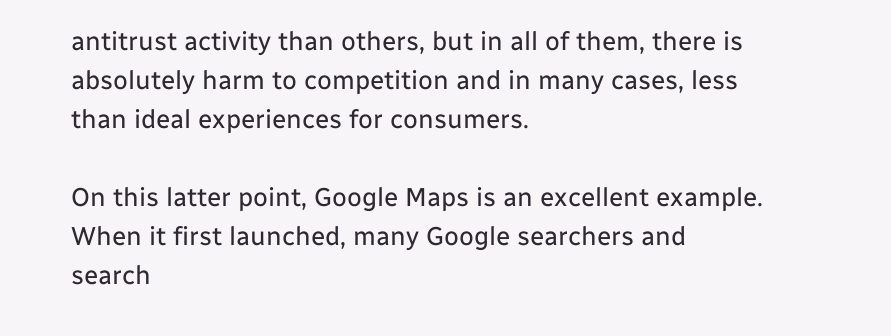antitrust activity than others, but in all of them, there is absolutely harm to competition and in many cases, less than ideal experiences for consumers.

On this latter point, Google Maps is an excellent example. When it first launched, many Google searchers and search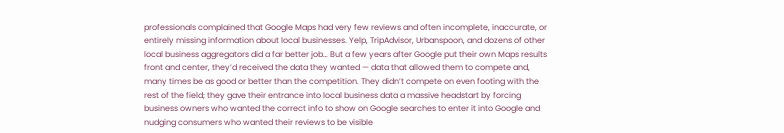professionals complained that Google Maps had very few reviews and often incomplete, inaccurate, or entirely missing information about local businesses. Yelp, TripAdvisor, Urbanspoon, and dozens of other local business aggregators did a far better job… But a few years after Google put their own Maps results front and center, they’d received the data they wanted — data that allowed them to compete and, many times be as good or better than the competition. They didn’t compete on even footing with the rest of the field; they gave their entrance into local business data a massive headstart by forcing business owners who wanted the correct info to show on Google searches to enter it into Google and nudging consumers who wanted their reviews to be visible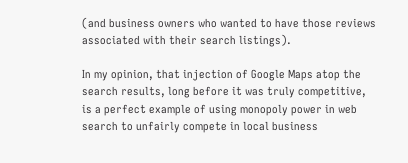(and business owners who wanted to have those reviews associated with their search listings).

In my opinion, that injection of Google Maps atop the search results, long before it was truly competitive, is a perfect example of using monopoly power in web search to unfairly compete in local business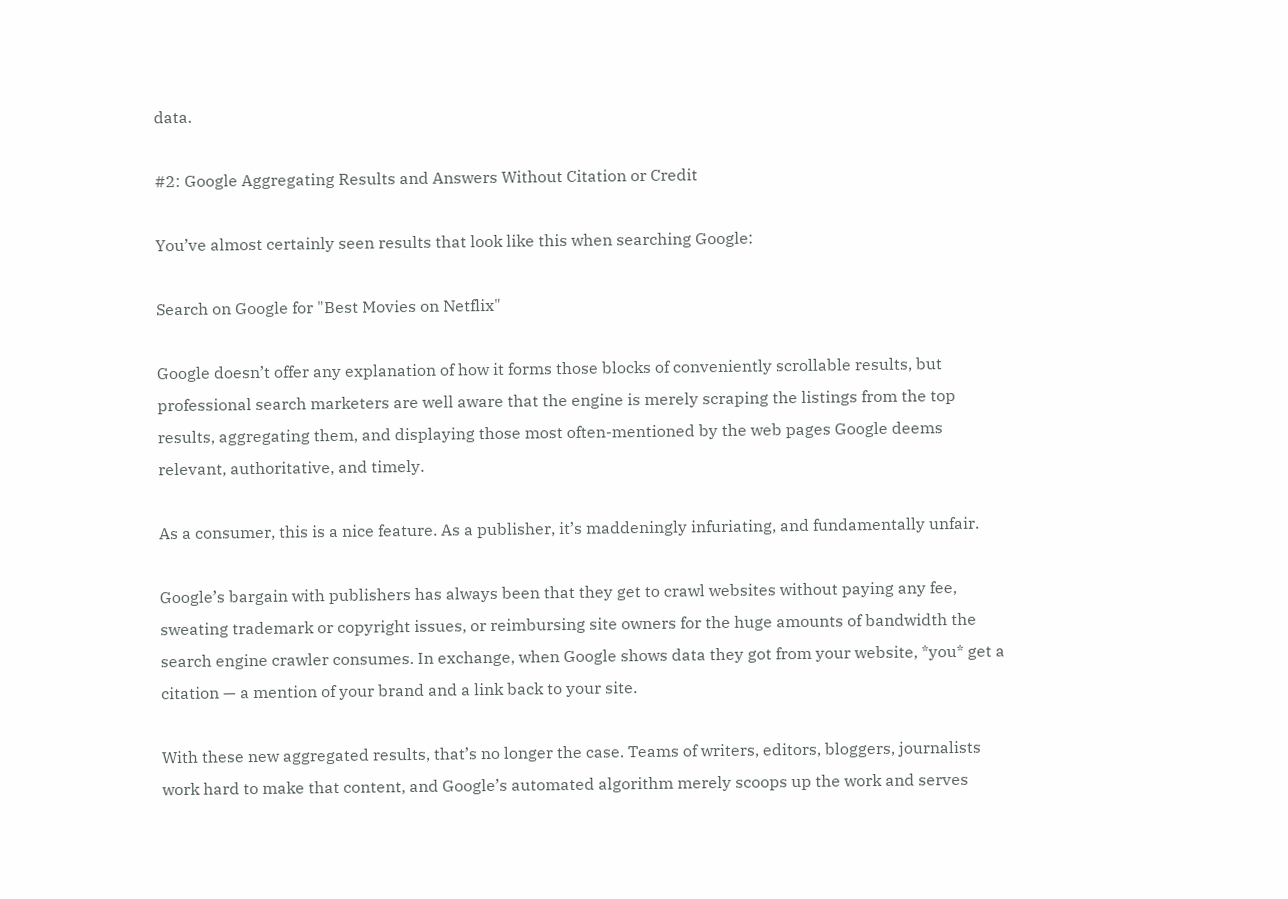data.

#2: Google Aggregating Results and Answers Without Citation or Credit

You’ve almost certainly seen results that look like this when searching Google:

Search on Google for "Best Movies on Netflix"

Google doesn’t offer any explanation of how it forms those blocks of conveniently scrollable results, but professional search marketers are well aware that the engine is merely scraping the listings from the top results, aggregating them, and displaying those most often-mentioned by the web pages Google deems relevant, authoritative, and timely.

As a consumer, this is a nice feature. As a publisher, it’s maddeningly infuriating, and fundamentally unfair.

Google’s bargain with publishers has always been that they get to crawl websites without paying any fee, sweating trademark or copyright issues, or reimbursing site owners for the huge amounts of bandwidth the search engine crawler consumes. In exchange, when Google shows data they got from your website, *you* get a citation — a mention of your brand and a link back to your site.

With these new aggregated results, that’s no longer the case. Teams of writers, editors, bloggers, journalists work hard to make that content, and Google’s automated algorithm merely scoops up the work and serves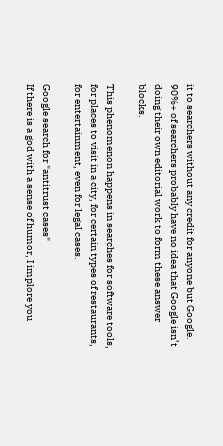it to searchers without any credit for anyone but Google. 90%+ of searchers probably have no idea that Google isn’t doing their own editorial work to form these answer blocks.

This phenomenon happens in searches for software tools, for places to visit in a city, for certain types of restaurants, for entertainment, even for legal cases.

Google search for "antitrust cases"
If there is a god with a sense of humor, I implore you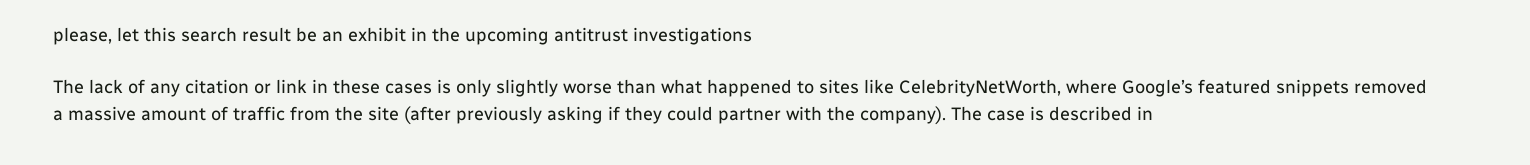please, let this search result be an exhibit in the upcoming antitrust investigations

The lack of any citation or link in these cases is only slightly worse than what happened to sites like CelebrityNetWorth, where Google’s featured snippets removed a massive amount of traffic from the site (after previously asking if they could partner with the company). The case is described in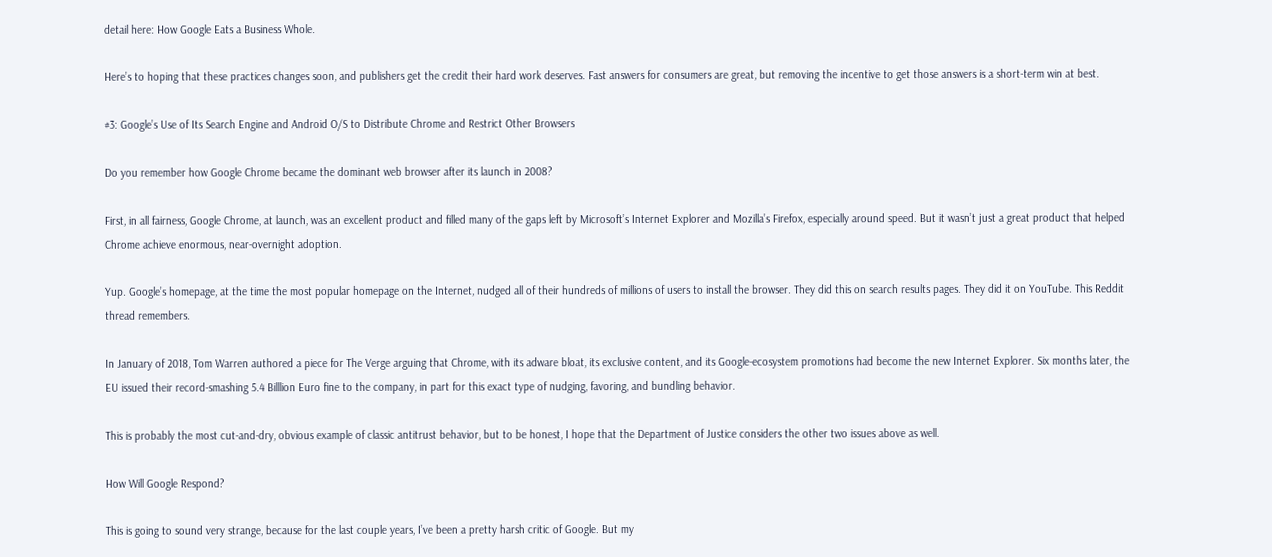detail here: How Google Eats a Business Whole.

Here’s to hoping that these practices changes soon, and publishers get the credit their hard work deserves. Fast answers for consumers are great, but removing the incentive to get those answers is a short-term win at best.

#3: Google’s Use of Its Search Engine and Android O/S to Distribute Chrome and Restrict Other Browsers

Do you remember how Google Chrome became the dominant web browser after its launch in 2008?

First, in all fairness, Google Chrome, at launch, was an excellent product and filled many of the gaps left by Microsoft’s Internet Explorer and Mozilla’s Firefox, especially around speed. But it wasn’t just a great product that helped Chrome achieve enormous, near-overnight adoption.

Yup. Google’s homepage, at the time the most popular homepage on the Internet, nudged all of their hundreds of millions of users to install the browser. They did this on search results pages. They did it on YouTube. This Reddit thread remembers.

In January of 2018, Tom Warren authored a piece for The Verge arguing that Chrome, with its adware bloat, its exclusive content, and its Google-ecosystem promotions had become the new Internet Explorer. Six months later, the EU issued their record-smashing 5.4 Billlion Euro fine to the company, in part for this exact type of nudging, favoring, and bundling behavior.

This is probably the most cut-and-dry, obvious example of classic antitrust behavior, but to be honest, I hope that the Department of Justice considers the other two issues above as well.

How Will Google Respond?

This is going to sound very strange, because for the last couple years, I’ve been a pretty harsh critic of Google. But my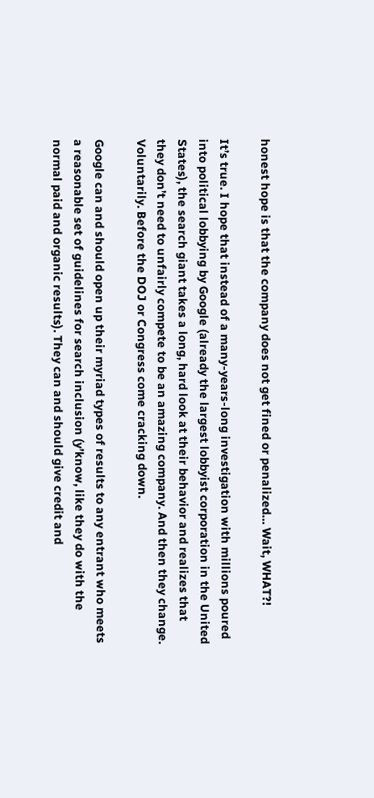honest hope is that the company does not get fined or penalized… Wait, WHAT?!

It’s true. I hope that instead of a many-years-long investigation with millions poured into political lobbying by Google (already the largest lobbyist corporation in the United States), the search giant takes a long, hard look at their behavior and realizes that they don’t need to unfairly compete to be an amazing company. And then they change. Voluntarily. Before the DOJ or Congress come cracking down.

Google can and should open up their myriad types of results to any entrant who meets a reasonable set of guidelines for search inclusion (y’know, like they do with the normal paid and organic results). They can and should give credit and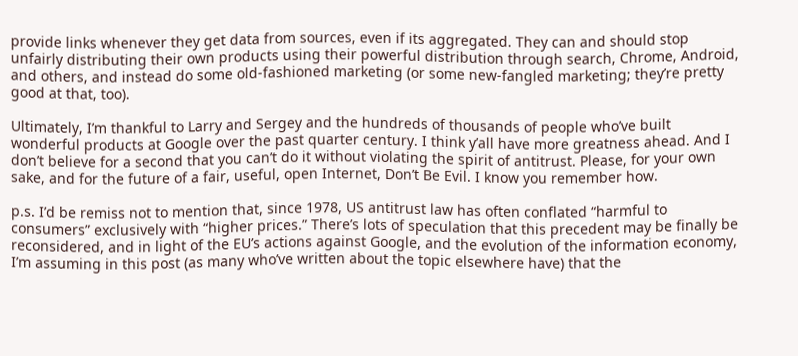provide links whenever they get data from sources, even if its aggregated. They can and should stop unfairly distributing their own products using their powerful distribution through search, Chrome, Android, and others, and instead do some old-fashioned marketing (or some new-fangled marketing; they’re pretty good at that, too).

Ultimately, I’m thankful to Larry and Sergey and the hundreds of thousands of people who’ve built wonderful products at Google over the past quarter century. I think y’all have more greatness ahead. And I don’t believe for a second that you can’t do it without violating the spirit of antitrust. Please, for your own sake, and for the future of a fair, useful, open Internet, Don’t Be Evil. I know you remember how.

p.s. I’d be remiss not to mention that, since 1978, US antitrust law has often conflated “harmful to consumers” exclusively with “higher prices.” There’s lots of speculation that this precedent may be finally be reconsidered, and in light of the EU’s actions against Google, and the evolution of the information economy, I’m assuming in this post (as many who’ve written about the topic elsewhere have) that the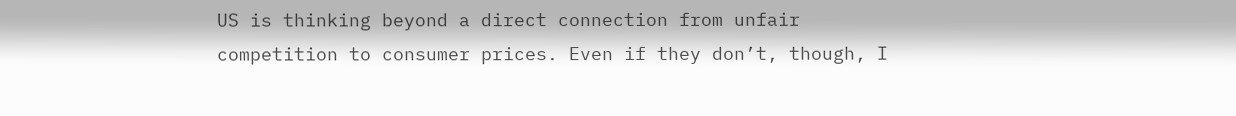US is thinking beyond a direct connection from unfair competition to consumer prices. Even if they don’t, though, I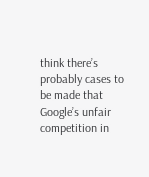think there’s probably cases to be made that Google’s unfair competition in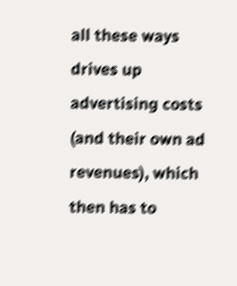all these ways drives up advertising costs (and their own ad revenues), which then has to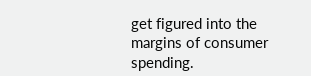get figured into the margins of consumer spending.